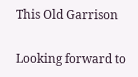This Old Garrison

Looking forward to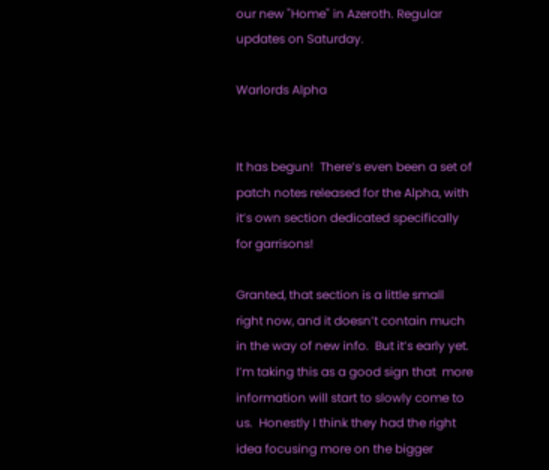our new "Home" in Azeroth. Regular updates on Saturday.

Warlords Alpha


It has begun!  There’s even been a set of patch notes released for the Alpha, with it’s own section dedicated specifically for garrisons!

Granted, that section is a little small right now, and it doesn’t contain much in the way of new info.  But it’s early yet.  I’m taking this as a good sign that  more information will start to slowly come to us.  Honestly I think they had the right idea focusing more on the bigger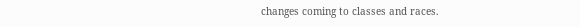changes coming to classes and races.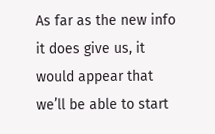As far as the new info it does give us, it would appear that we’ll be able to start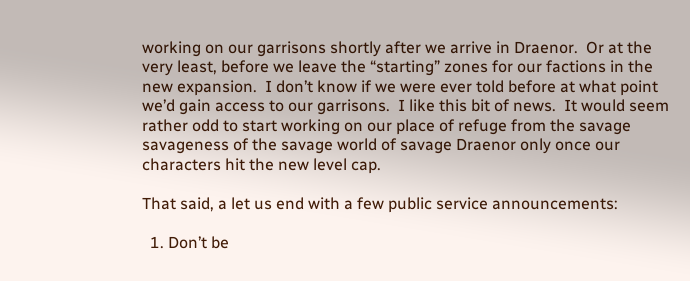working on our garrisons shortly after we arrive in Draenor.  Or at the very least, before we leave the “starting” zones for our factions in the new expansion.  I don’t know if we were ever told before at what point we’d gain access to our garrisons.  I like this bit of news.  It would seem rather odd to start working on our place of refuge from the savage savageness of the savage world of savage Draenor only once our characters hit the new level cap.

That said, a let us end with a few public service announcements:

  1. Don’t be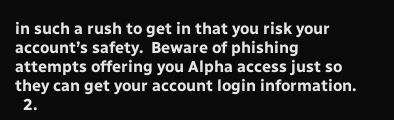in such a rush to get in that you risk your account’s safety.  Beware of phishing attempts offering you Alpha access just so they can get your account login information.
  2.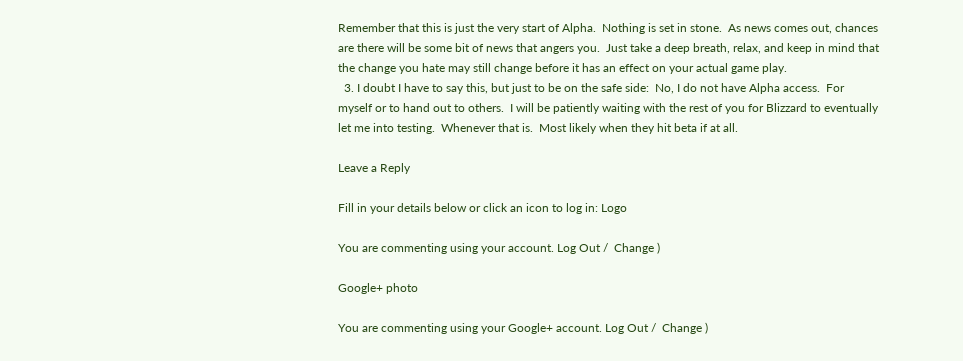Remember that this is just the very start of Alpha.  Nothing is set in stone.  As news comes out, chances are there will be some bit of news that angers you.  Just take a deep breath, relax, and keep in mind that the change you hate may still change before it has an effect on your actual game play.
  3. I doubt I have to say this, but just to be on the safe side:  No, I do not have Alpha access.  For myself or to hand out to others.  I will be patiently waiting with the rest of you for Blizzard to eventually let me into testing.  Whenever that is.  Most likely when they hit beta if at all.

Leave a Reply

Fill in your details below or click an icon to log in: Logo

You are commenting using your account. Log Out /  Change )

Google+ photo

You are commenting using your Google+ account. Log Out /  Change )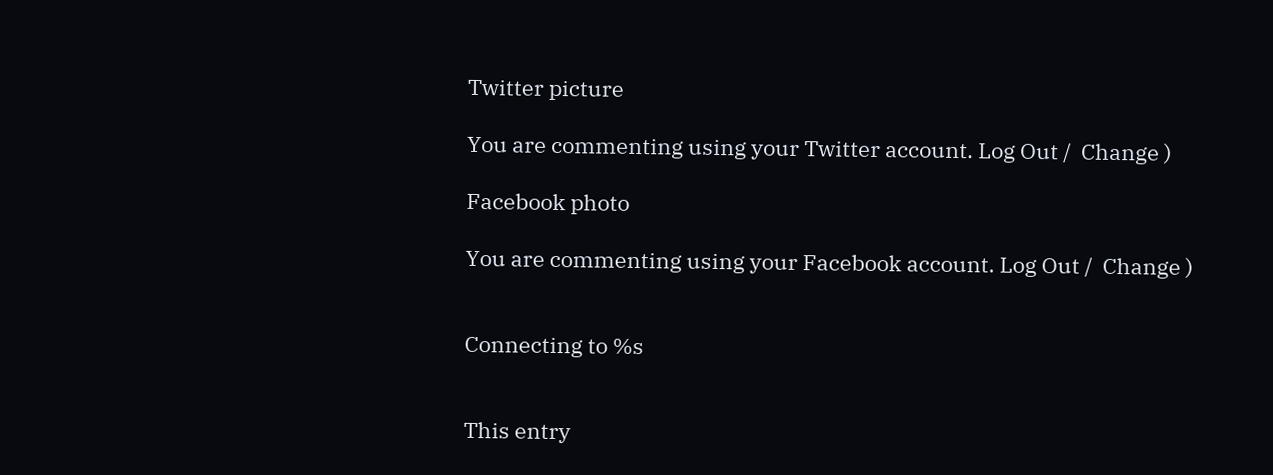Twitter picture

You are commenting using your Twitter account. Log Out /  Change )

Facebook photo

You are commenting using your Facebook account. Log Out /  Change )


Connecting to %s


This entry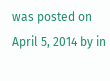was posted on April 5, 2014 by in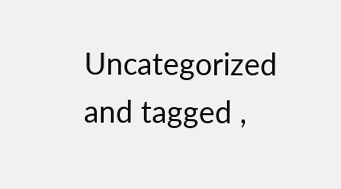Uncategorized and tagged ,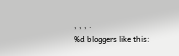, , , .
%d bloggers like this: